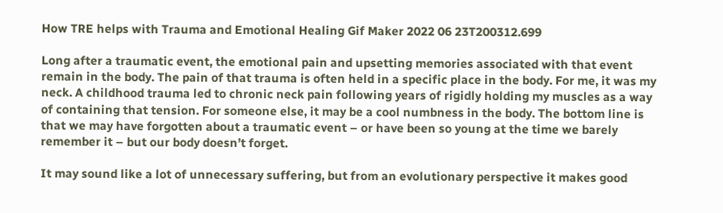How TRE helps with Trauma and Emotional Healing Gif Maker 2022 06 23T200312.699

Long after a traumatic event, the emotional pain and upsetting memories associated with that event remain in the body. The pain of that trauma is often held in a specific place in the body. For me, it was my neck. A childhood trauma led to chronic neck pain following years of rigidly holding my muscles as a way of containing that tension. For someone else, it may be a cool numbness in the body. The bottom line is that we may have forgotten about a traumatic event – or have been so young at the time we barely remember it – but our body doesn’t forget.

It may sound like a lot of unnecessary suffering, but from an evolutionary perspective it makes good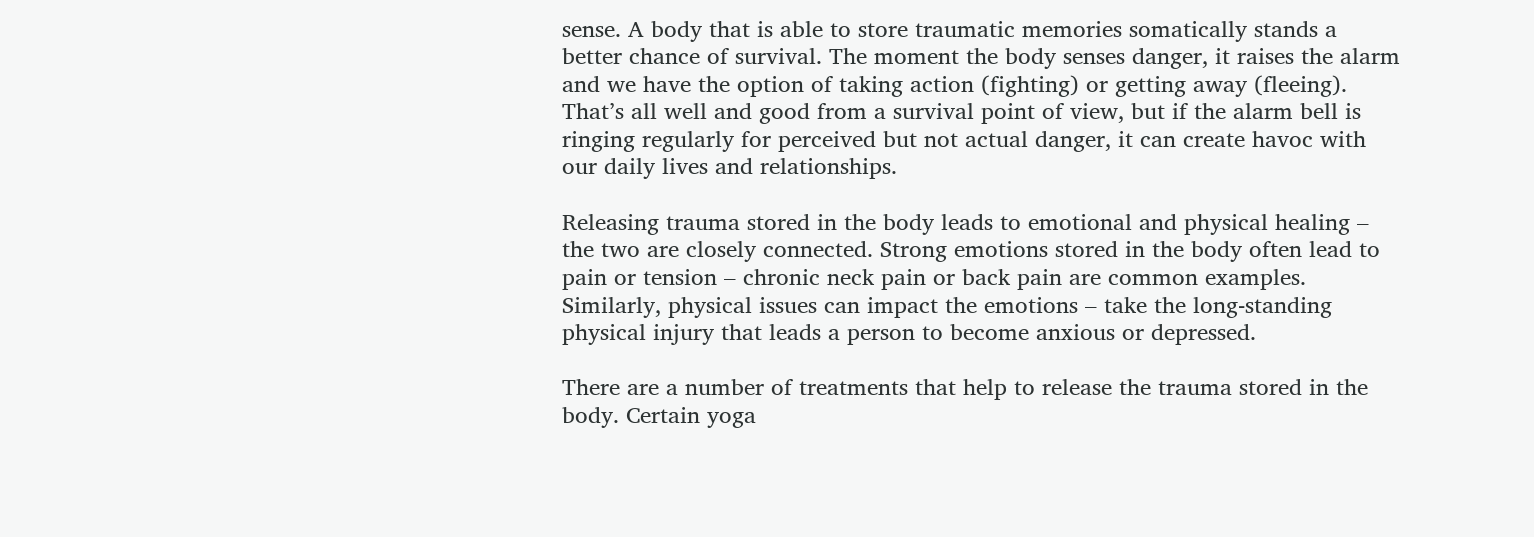sense. A body that is able to store traumatic memories somatically stands a better chance of survival. The moment the body senses danger, it raises the alarm and we have the option of taking action (fighting) or getting away (fleeing). That’s all well and good from a survival point of view, but if the alarm bell is ringing regularly for perceived but not actual danger, it can create havoc with our daily lives and relationships.

Releasing trauma stored in the body leads to emotional and physical healing – the two are closely connected. Strong emotions stored in the body often lead to pain or tension – chronic neck pain or back pain are common examples. Similarly, physical issues can impact the emotions – take the long-standing physical injury that leads a person to become anxious or depressed.

There are a number of treatments that help to release the trauma stored in the body. Certain yoga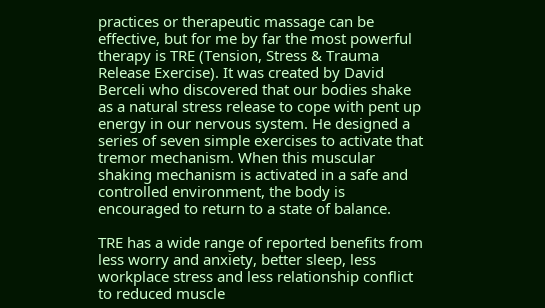practices or therapeutic massage can be effective, but for me by far the most powerful therapy is TRE (Tension, Stress & Trauma Release Exercise). It was created by David Berceli who discovered that our bodies shake as a natural stress release to cope with pent up energy in our nervous system. He designed a series of seven simple exercises to activate that tremor mechanism. When this muscular shaking mechanism is activated in a safe and controlled environment, the body is encouraged to return to a state of balance.

TRE has a wide range of reported benefits from less worry and anxiety, better sleep, less workplace stress and less relationship conflict to reduced muscle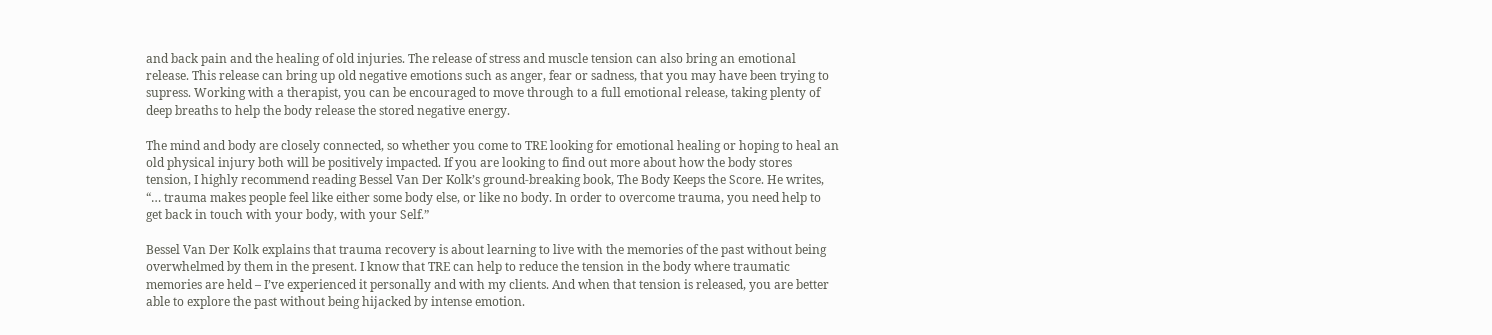and back pain and the healing of old injuries. The release of stress and muscle tension can also bring an emotional release. This release can bring up old negative emotions such as anger, fear or sadness, that you may have been trying to supress. Working with a therapist, you can be encouraged to move through to a full emotional release, taking plenty of deep breaths to help the body release the stored negative energy.

The mind and body are closely connected, so whether you come to TRE looking for emotional healing or hoping to heal an old physical injury both will be positively impacted. If you are looking to find out more about how the body stores tension, I highly recommend reading Bessel Van Der Kolk’s ground-breaking book, The Body Keeps the Score. He writes, “… trauma makes people feel like either some body else, or like no body. In order to overcome trauma, you need help to get back in touch with your body, with your Self.”

Bessel Van Der Kolk explains that trauma recovery is about learning to live with the memories of the past without being overwhelmed by them in the present. I know that TRE can help to reduce the tension in the body where traumatic memories are held – I’ve experienced it personally and with my clients. And when that tension is released, you are better able to explore the past without being hijacked by intense emotion.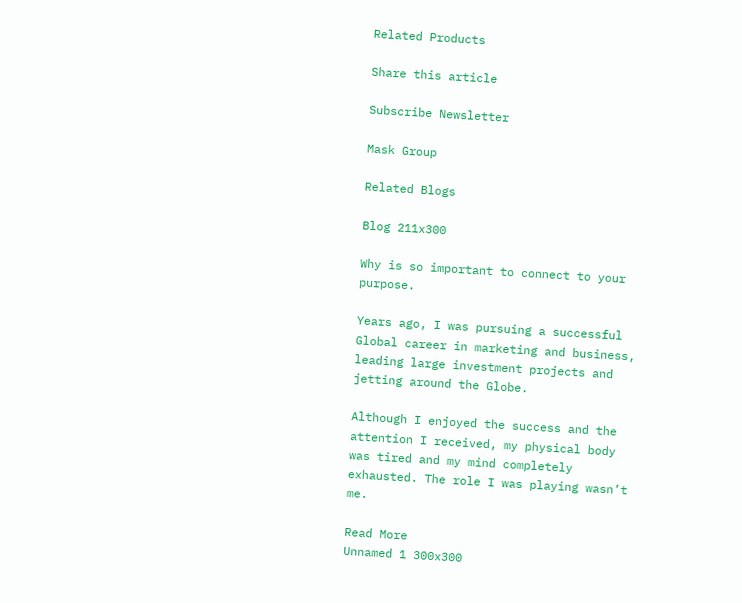Related Products

Share this article

Subscribe Newsletter

Mask Group

Related Blogs

Blog 211x300

Why is so important to connect to your purpose.

Years ago, I was pursuing a successful Global career in marketing and business, leading large investment projects and jetting around the Globe.

Although I enjoyed the success and the attention I received, my physical body was tired and my mind completely exhausted. The role I was playing wasn’t me.

Read More
Unnamed 1 300x300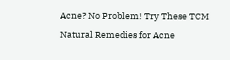Acne? No Problem! Try These TCM Natural Remedies for Acne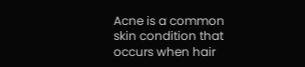Acne is a common skin condition that occurs when hair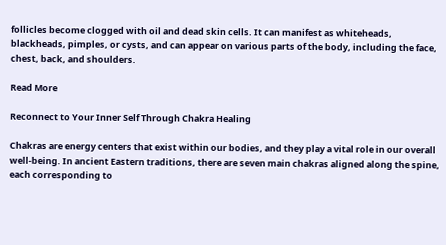follicles become clogged with oil and dead skin cells. It can manifest as whiteheads, blackheads, pimples, or cysts, and can appear on various parts of the body, including the face, chest, back, and shoulders.

Read More

Reconnect to Your Inner Self Through Chakra Healing

Chakras are energy centers that exist within our bodies, and they play a vital role in our overall well-being. In ancient Eastern traditions, there are seven main chakras aligned along the spine, each corresponding to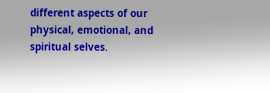different aspects of our physical, emotional, and spiritual selves.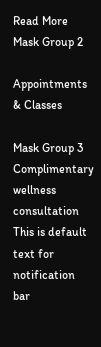Read More
Mask Group 2

Appointments & Classes

Mask Group 3
Complimentary wellness consultation
This is default text for notification bar